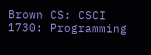Brown CS: CSCI 1730: Programming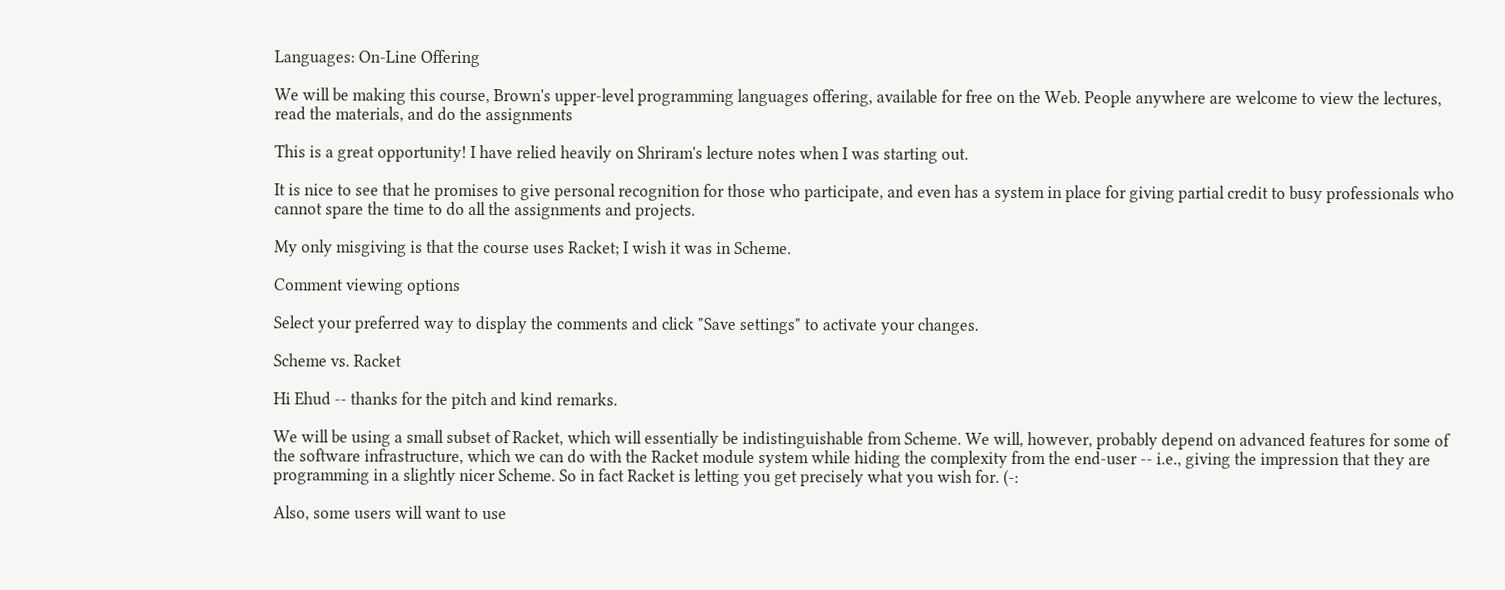Languages: On-Line Offering

We will be making this course, Brown's upper-level programming languages offering, available for free on the Web. People anywhere are welcome to view the lectures, read the materials, and do the assignments

This is a great opportunity! I have relied heavily on Shriram's lecture notes when I was starting out.

It is nice to see that he promises to give personal recognition for those who participate, and even has a system in place for giving partial credit to busy professionals who cannot spare the time to do all the assignments and projects.

My only misgiving is that the course uses Racket; I wish it was in Scheme.

Comment viewing options

Select your preferred way to display the comments and click "Save settings" to activate your changes.

Scheme vs. Racket

Hi Ehud -- thanks for the pitch and kind remarks.

We will be using a small subset of Racket, which will essentially be indistinguishable from Scheme. We will, however, probably depend on advanced features for some of the software infrastructure, which we can do with the Racket module system while hiding the complexity from the end-user -- i.e., giving the impression that they are programming in a slightly nicer Scheme. So in fact Racket is letting you get precisely what you wish for. (-:

Also, some users will want to use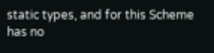static types, and for this Scheme has no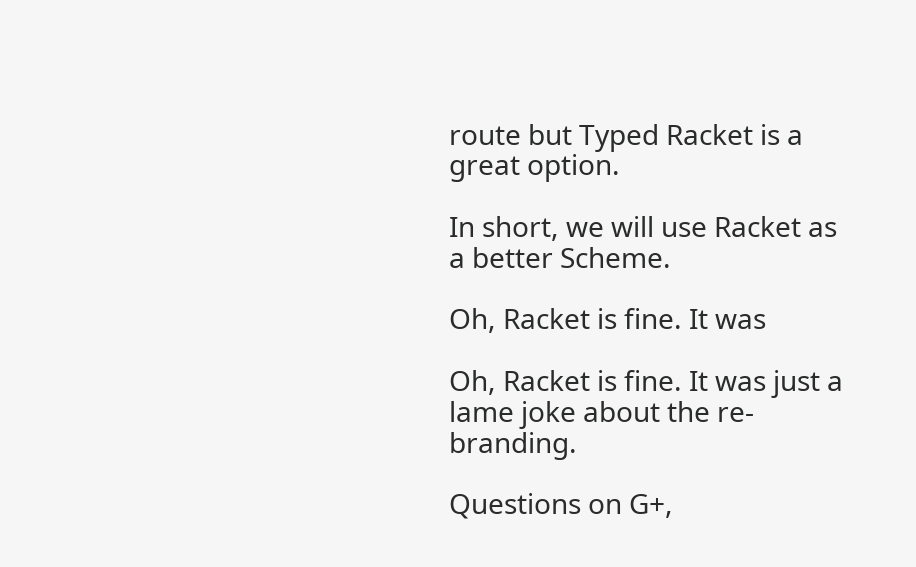route but Typed Racket is a great option.

In short, we will use Racket as a better Scheme.

Oh, Racket is fine. It was

Oh, Racket is fine. It was just a lame joke about the re-branding.

Questions on G+,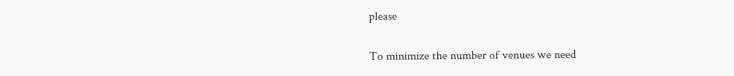please

To minimize the number of venues we need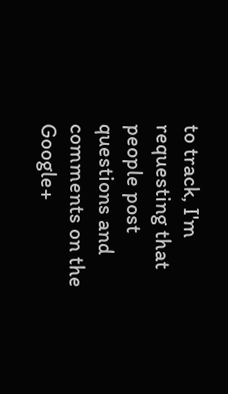to track, I'm requesting that people post questions and comments on the Google+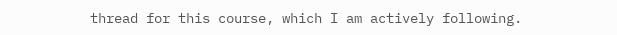thread for this course, which I am actively following.